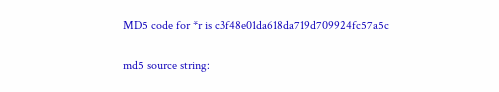MD5 code for *r is c3f48e01da618da719d709924fc57a5c

md5 source string: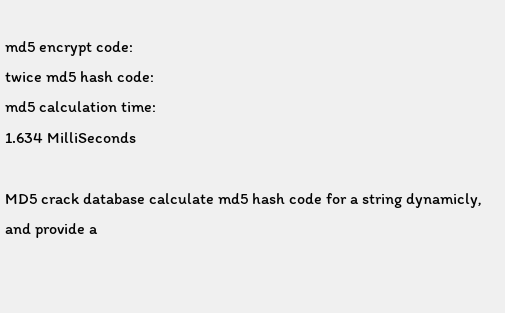md5 encrypt code:
twice md5 hash code:
md5 calculation time:
1.634 MilliSeconds

MD5 crack database calculate md5 hash code for a string dynamicly, and provide a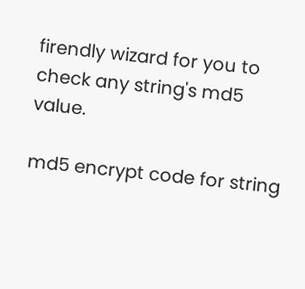firendly wizard for you to check any string's md5 value.

md5 encrypt code for string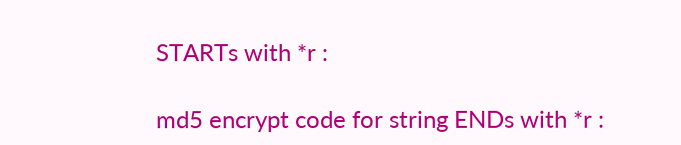STARTs with *r :

md5 encrypt code for string ENDs with *r :